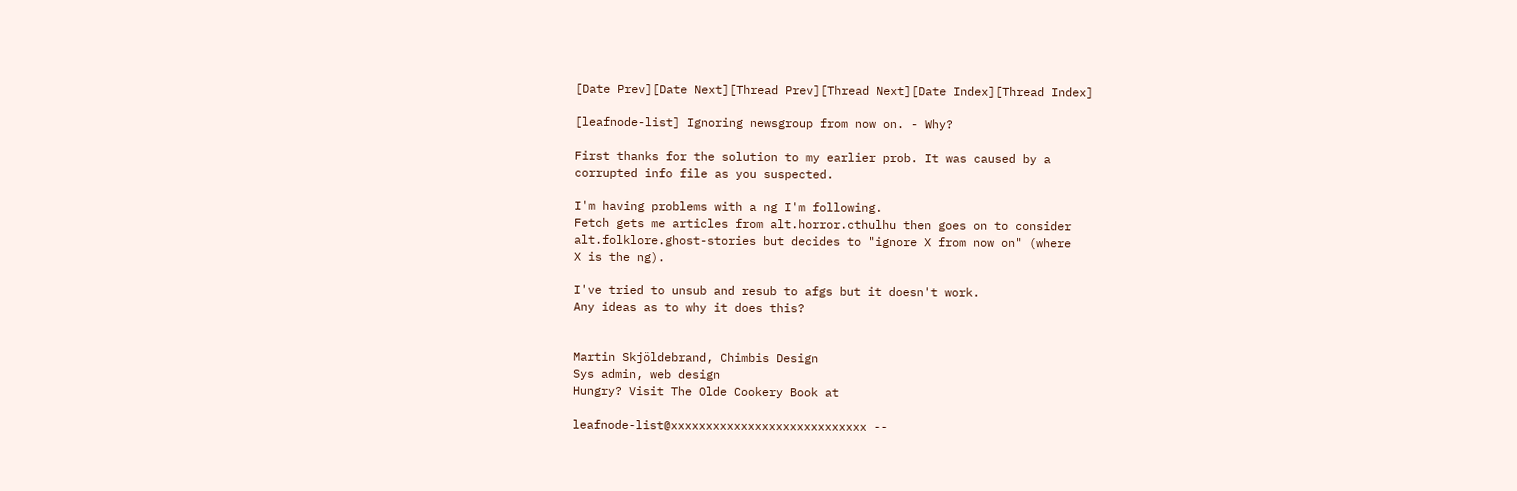[Date Prev][Date Next][Thread Prev][Thread Next][Date Index][Thread Index]

[leafnode-list] Ignoring newsgroup from now on. - Why?

First thanks for the solution to my earlier prob. It was caused by a
corrupted info file as you suspected.

I'm having problems with a ng I'm following.
Fetch gets me articles from alt.horror.cthulhu then goes on to consider
alt.folklore.ghost-stories but decides to "ignore X from now on" (where
X is the ng).

I've tried to unsub and resub to afgs but it doesn't work.
Any ideas as to why it does this?


Martin Skjöldebrand, Chimbis Design
Sys admin, web design
Hungry? Visit The Olde Cookery Book at

leafnode-list@xxxxxxxxxxxxxxxxxxxxxxxxxxxx --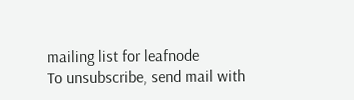mailing list for leafnode
To unsubscribe, send mail with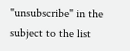"unsubscribe" in the subject to the list